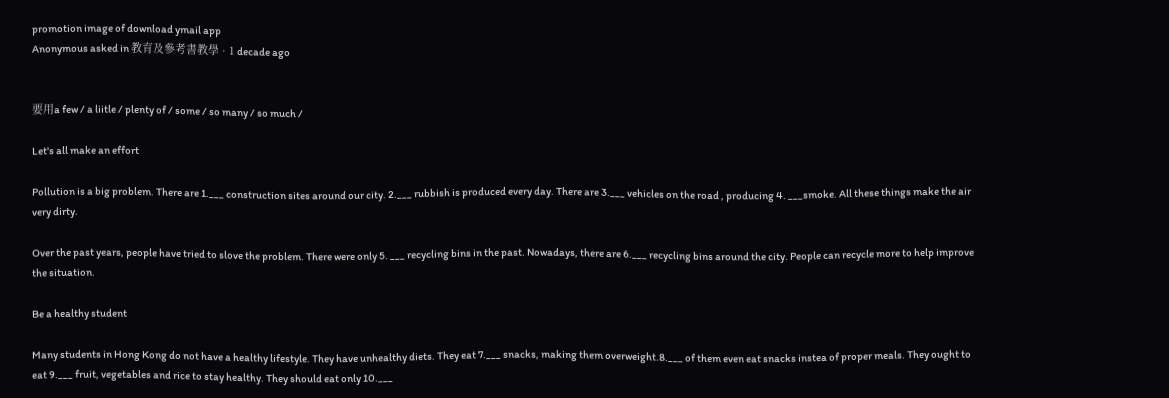promotion image of download ymail app
Anonymous asked in 教育及參考書教學 · 1 decade ago


要用a few / a liitle / plenty of / some / so many / so much /

Let's all make an effort

Pollution is a big problem. There are 1.___ construction sites around our city. 2.___ rubbish is produced every day. There are 3.___ vehicles on the road , producing 4. ___smoke. All these things make the air very dirty.

Over the past years, people have tried to slove the problem. There were only 5. ___ recycling bins in the past. Nowadays, there are 6.___ recycling bins around the city. People can recycle more to help improve the situation.

Be a healthy student

Many students in Hong Kong do not have a healthy lifestyle. They have unhealthy diets. They eat 7.___ snacks, making them overweight.8.___ of them even eat snacks instea of proper meals. They ought to eat 9.___ fruit, vegetables and rice to stay healthy. They should eat only 10.___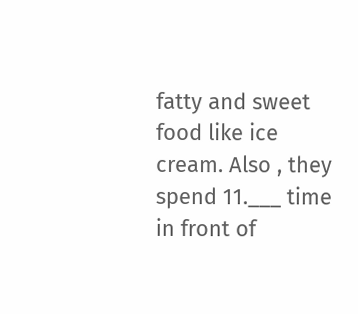fatty and sweet food like ice cream. Also , they spend 11.___ time in front of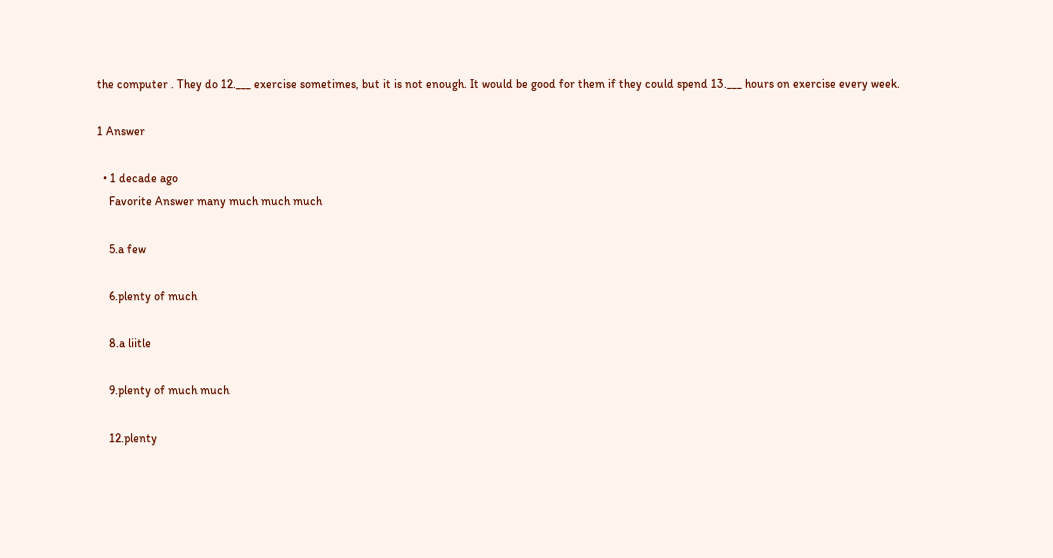the computer . They do 12.___ exercise sometimes, but it is not enough. It would be good for them if they could spend 13.___ hours on exercise every week.

1 Answer

  • 1 decade ago
    Favorite Answer many much much much

    5.a few

    6.plenty of much

    8.a liitle

    9.plenty of much much

    12.plenty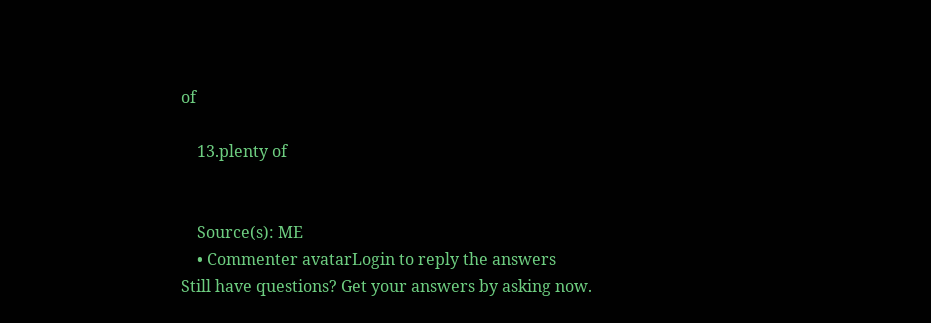of

    13.plenty of


    Source(s): ME
    • Commenter avatarLogin to reply the answers
Still have questions? Get your answers by asking now.